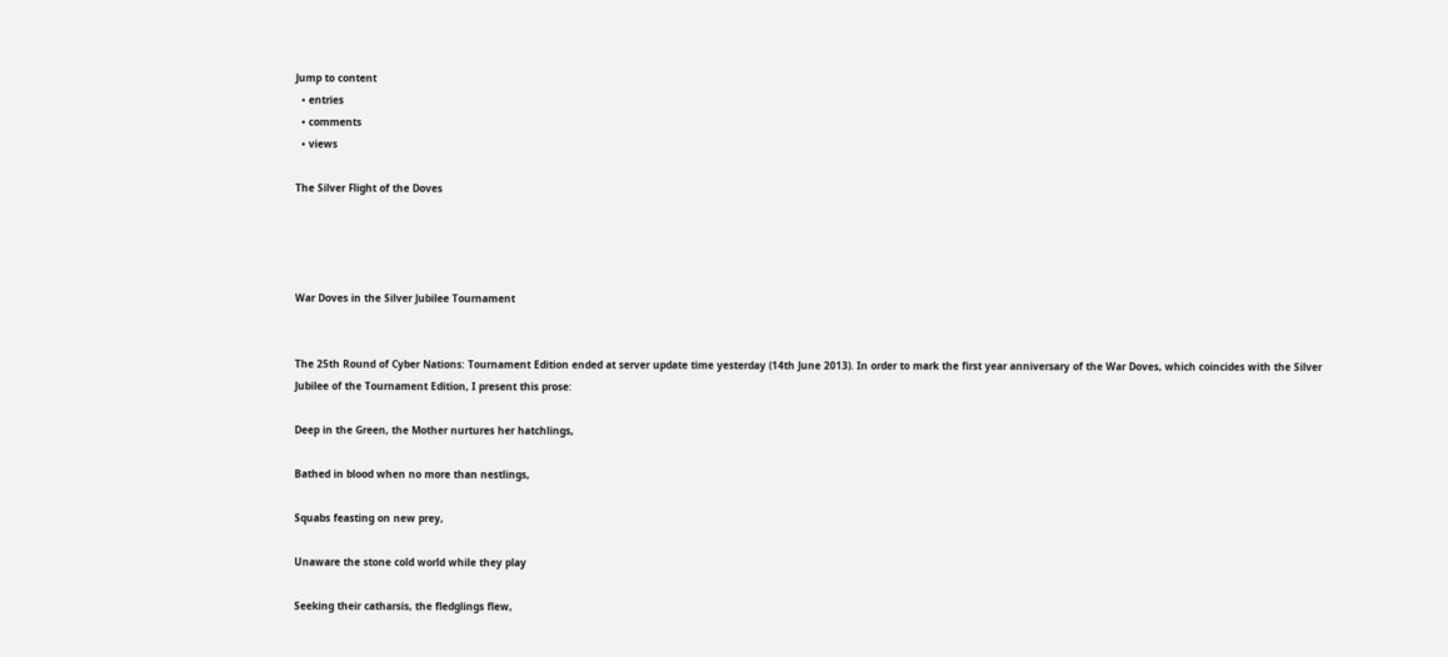Jump to content
  • entries
  • comments
  • views

The Silver Flight of the Doves




War Doves in the Silver Jubilee Tournament


The 25th Round of Cyber Nations: Tournament Edition ended at server update time yesterday (14th June 2013). In order to mark the first year anniversary of the War Doves, which coincides with the Silver Jubilee of the Tournament Edition, I present this prose:

Deep in the Green, the Mother nurtures her hatchlings,

Bathed in blood when no more than nestlings,

Squabs feasting on new prey,

Unaware the stone cold world while they play

Seeking their catharsis, the fledglings flew,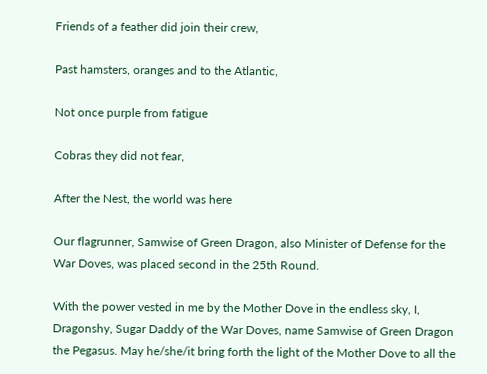Friends of a feather did join their crew,

Past hamsters, oranges and to the Atlantic,

Not once purple from fatigue

Cobras they did not fear,

After the Nest, the world was here

Our flagrunner, Samwise of Green Dragon, also Minister of Defense for the War Doves, was placed second in the 25th Round.

With the power vested in me by the Mother Dove in the endless sky, I, Dragonshy, Sugar Daddy of the War Doves, name Samwise of Green Dragon the Pegasus. May he/she/it bring forth the light of the Mother Dove to all the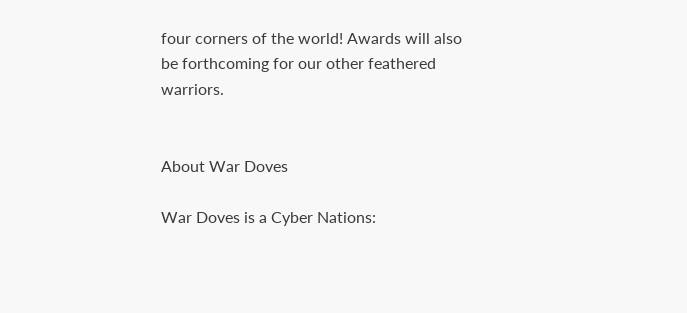four corners of the world! Awards will also be forthcoming for our other feathered warriors.


About War Doves

War Doves is a Cyber Nations: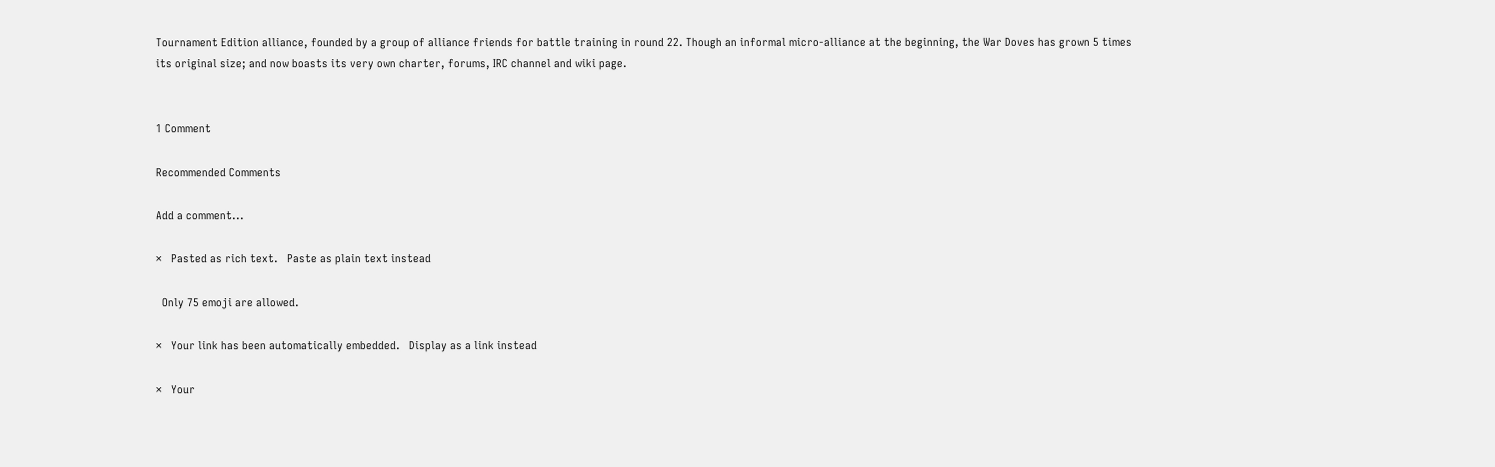Tournament Edition alliance, founded by a group of alliance friends for battle training in round 22. Though an informal micro-alliance at the beginning, the War Doves has grown 5 times its original size; and now boasts its very own charter, forums, IRC channel and wiki page.


1 Comment

Recommended Comments

Add a comment...

×   Pasted as rich text.   Paste as plain text instead

  Only 75 emoji are allowed.

×   Your link has been automatically embedded.   Display as a link instead

×   Your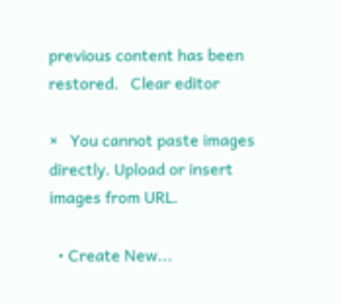previous content has been restored.   Clear editor

×   You cannot paste images directly. Upload or insert images from URL.

  • Create New...